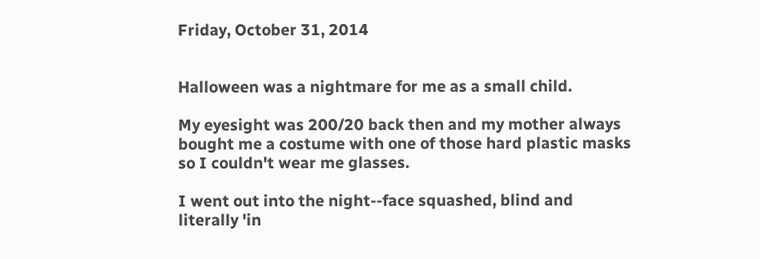Friday, October 31, 2014


Halloween was a nightmare for me as a small child.

My eyesight was 200/20 back then and my mother always bought me a costume with one of those hard plastic masks so I couldn't wear me glasses.

I went out into the night--face squashed, blind and literally 'in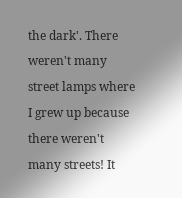the dark'. There weren't many street lamps where I grew up because there weren't many streets! It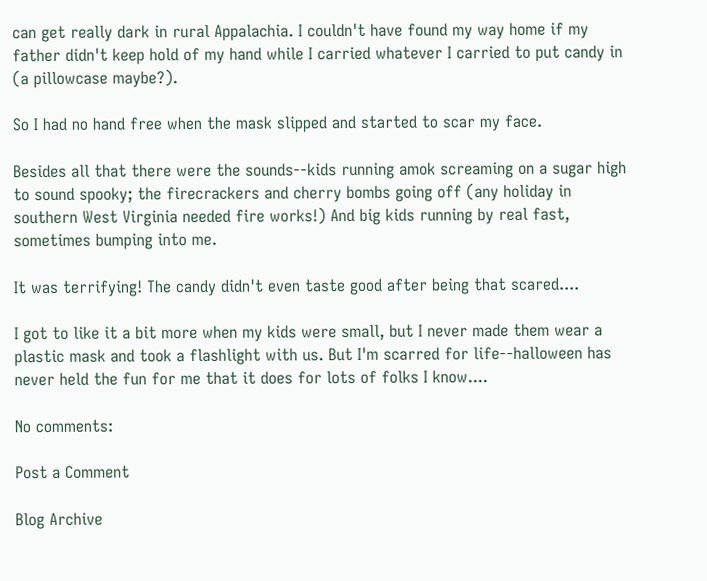can get really dark in rural Appalachia. I couldn't have found my way home if my father didn't keep hold of my hand while I carried whatever I carried to put candy in (a pillowcase maybe?).

So I had no hand free when the mask slipped and started to scar my face.

Besides all that there were the sounds--kids running amok screaming on a sugar high to sound spooky; the firecrackers and cherry bombs going off (any holiday in southern West Virginia needed fire works!) And big kids running by real fast, sometimes bumping into me.

It was terrifying! The candy didn't even taste good after being that scared....

I got to like it a bit more when my kids were small, but I never made them wear a plastic mask and took a flashlight with us. But I'm scarred for life--halloween has never held the fun for me that it does for lots of folks I know....

No comments:

Post a Comment

Blog Archive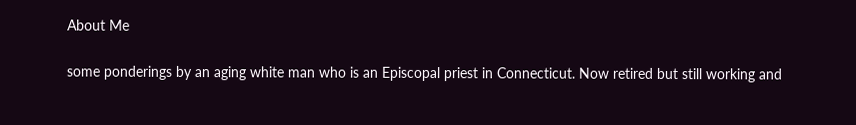About Me

some ponderings by an aging white man who is an Episcopal priest in Connecticut. Now retired but still working and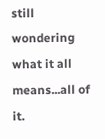still wondering what it all means...all of it.